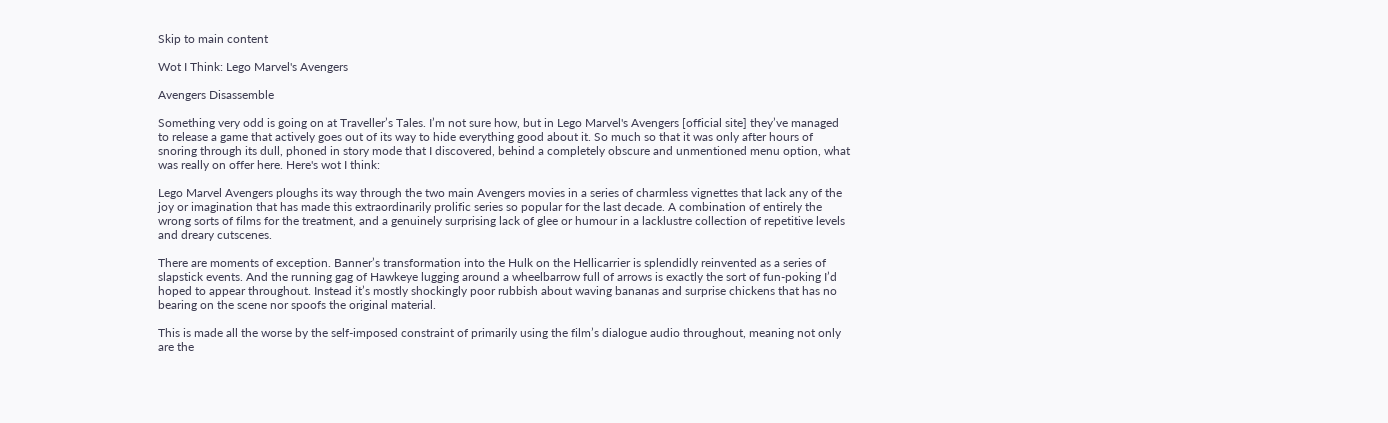Skip to main content

Wot I Think: Lego Marvel's Avengers

Avengers Disassemble

Something very odd is going on at Traveller’s Tales. I’m not sure how, but in Lego Marvel's Avengers [official site] they’ve managed to release a game that actively goes out of its way to hide everything good about it. So much so that it was only after hours of snoring through its dull, phoned in story mode that I discovered, behind a completely obscure and unmentioned menu option, what was really on offer here. Here's wot I think:

Lego Marvel Avengers ploughs its way through the two main Avengers movies in a series of charmless vignettes that lack any of the joy or imagination that has made this extraordinarily prolific series so popular for the last decade. A combination of entirely the wrong sorts of films for the treatment, and a genuinely surprising lack of glee or humour in a lacklustre collection of repetitive levels and dreary cutscenes.

There are moments of exception. Banner’s transformation into the Hulk on the Hellicarrier is splendidly reinvented as a series of slapstick events. And the running gag of Hawkeye lugging around a wheelbarrow full of arrows is exactly the sort of fun-poking I’d hoped to appear throughout. Instead it’s mostly shockingly poor rubbish about waving bananas and surprise chickens that has no bearing on the scene nor spoofs the original material.

This is made all the worse by the self-imposed constraint of primarily using the film’s dialogue audio throughout, meaning not only are the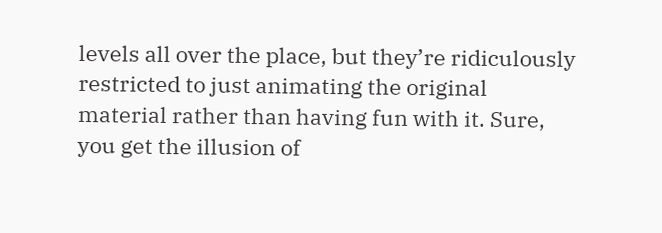levels all over the place, but they’re ridiculously restricted to just animating the original material rather than having fun with it. Sure, you get the illusion of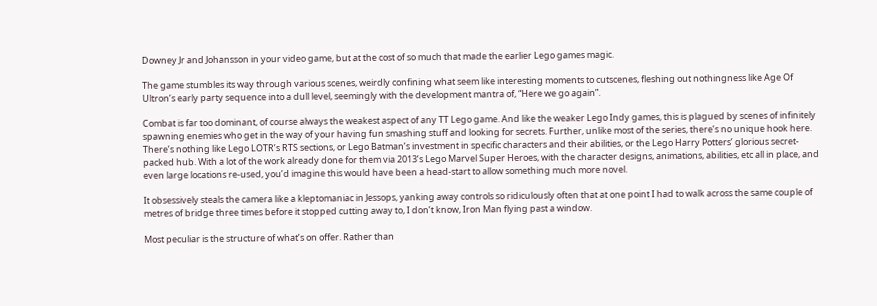Downey Jr and Johansson in your video game, but at the cost of so much that made the earlier Lego games magic.

The game stumbles its way through various scenes, weirdly confining what seem like interesting moments to cutscenes, fleshing out nothingness like Age Of Ultron’s early party sequence into a dull level, seemingly with the development mantra of, “Here we go again”.

Combat is far too dominant, of course always the weakest aspect of any TT Lego game. And like the weaker Lego Indy games, this is plagued by scenes of infinitely spawning enemies who get in the way of your having fun smashing stuff and looking for secrets. Further, unlike most of the series, there’s no unique hook here. There’s nothing like Lego LOTR’s RTS sections, or Lego Batman’s investment in specific characters and their abilities, or the Lego Harry Potters’ glorious secret-packed hub. With a lot of the work already done for them via 2013’s Lego Marvel Super Heroes, with the character designs, animations, abilities, etc all in place, and even large locations re-used, you’d imagine this would have been a head-start to allow something much more novel.

It obsessively steals the camera like a kleptomaniac in Jessops, yanking away controls so ridiculously often that at one point I had to walk across the same couple of metres of bridge three times before it stopped cutting away to, I don’t know, Iron Man flying past a window.

Most peculiar is the structure of what’s on offer. Rather than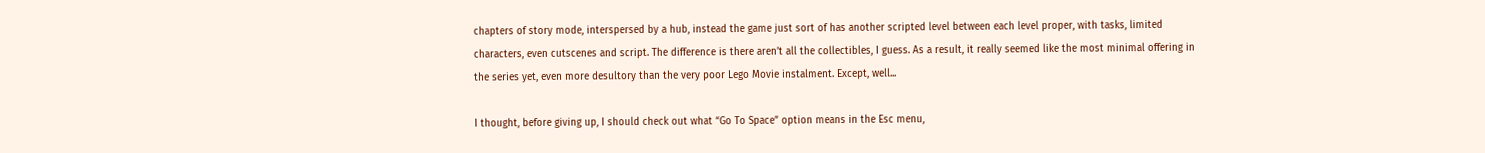chapters of story mode, interspersed by a hub, instead the game just sort of has another scripted level between each level proper, with tasks, limited characters, even cutscenes and script. The difference is there aren’t all the collectibles, I guess. As a result, it really seemed like the most minimal offering in the series yet, even more desultory than the very poor Lego Movie instalment. Except, well...

I thought, before giving up, I should check out what “Go To Space” option means in the Esc menu,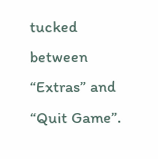tucked between “Extras” and “Quit Game”.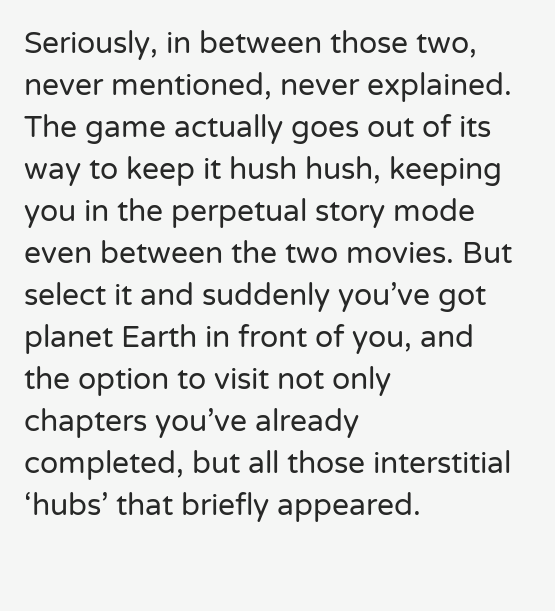Seriously, in between those two, never mentioned, never explained. The game actually goes out of its way to keep it hush hush, keeping you in the perpetual story mode even between the two movies. But select it and suddenly you’ve got planet Earth in front of you, and the option to visit not only chapters you’ve already completed, but all those interstitial ‘hubs’ that briefly appeared.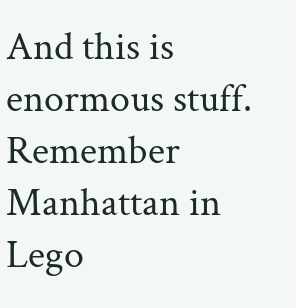And this is enormous stuff. Remember Manhattan in Lego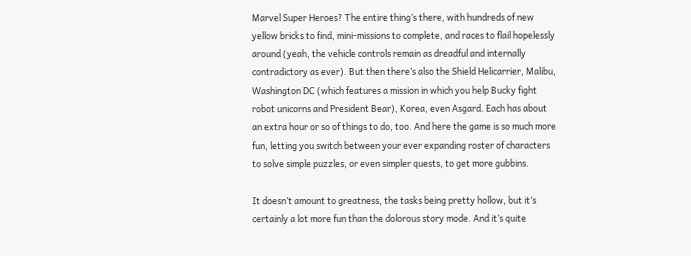Marvel Super Heroes? The entire thing’s there, with hundreds of new yellow bricks to find, mini-missions to complete, and races to flail hopelessly around (yeah, the vehicle controls remain as dreadful and internally contradictory as ever). But then there’s also the Shield Helicarrier, Malibu, Washington DC (which features a mission in which you help Bucky fight robot unicorns and President Bear), Korea, even Asgard. Each has about an extra hour or so of things to do, too. And here the game is so much more fun, letting you switch between your ever expanding roster of characters to solve simple puzzles, or even simpler quests, to get more gubbins.

It doesn’t amount to greatness, the tasks being pretty hollow, but it’s certainly a lot more fun than the dolorous story mode. And it’s quite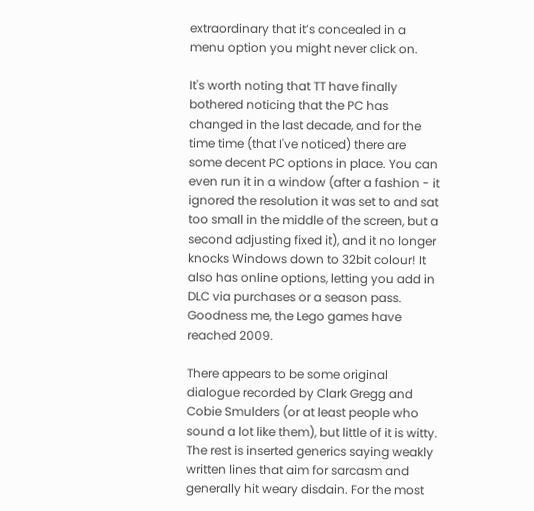extraordinary that it’s concealed in a menu option you might never click on.

It's worth noting that TT have finally bothered noticing that the PC has changed in the last decade, and for the time time (that I've noticed) there are some decent PC options in place. You can even run it in a window (after a fashion - it ignored the resolution it was set to and sat too small in the middle of the screen, but a second adjusting fixed it), and it no longer knocks Windows down to 32bit colour! It also has online options, letting you add in DLC via purchases or a season pass. Goodness me, the Lego games have reached 2009.

There appears to be some original dialogue recorded by Clark Gregg and Cobie Smulders (or at least people who sound a lot like them), but little of it is witty. The rest is inserted generics saying weakly written lines that aim for sarcasm and generally hit weary disdain. For the most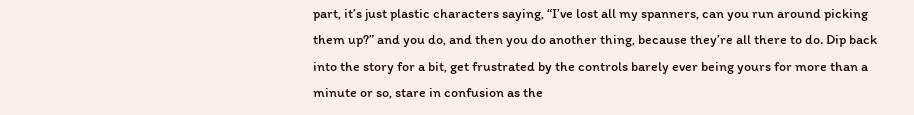part, it’s just plastic characters saying, “I’ve lost all my spanners, can you run around picking them up?” and you do, and then you do another thing, because they’re all there to do. Dip back into the story for a bit, get frustrated by the controls barely ever being yours for more than a minute or so, stare in confusion as the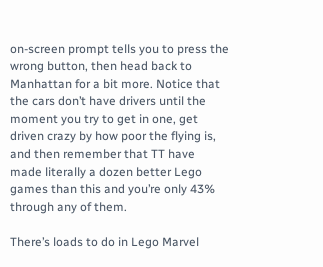on-screen prompt tells you to press the wrong button, then head back to Manhattan for a bit more. Notice that the cars don’t have drivers until the moment you try to get in one, get driven crazy by how poor the flying is, and then remember that TT have made literally a dozen better Lego games than this and you’re only 43% through any of them.

There’s loads to do in Lego Marvel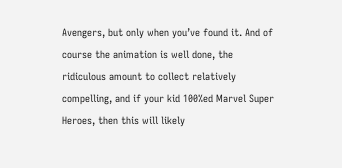Avengers, but only when you’ve found it. And of course the animation is well done, the ridiculous amount to collect relatively compelling, and if your kid 100%ed Marvel Super Heroes, then this will likely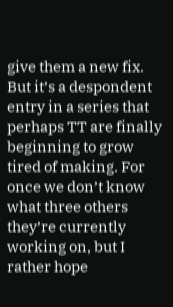give them a new fix. But it’s a despondent entry in a series that perhaps TT are finally beginning to grow tired of making. For once we don’t know what three others they’re currently working on, but I rather hope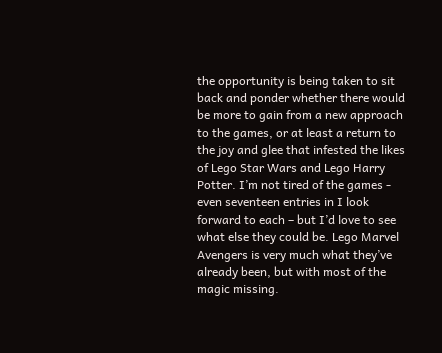the opportunity is being taken to sit back and ponder whether there would be more to gain from a new approach to the games, or at least a return to the joy and glee that infested the likes of Lego Star Wars and Lego Harry Potter. I’m not tired of the games - even seventeen entries in I look forward to each – but I’d love to see what else they could be. Lego Marvel Avengers is very much what they’ve already been, but with most of the magic missing.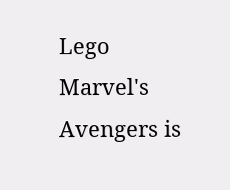Lego Marvel's Avengers is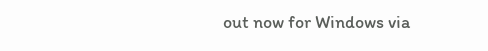out now for Windows via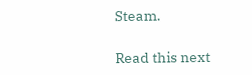Steam.

Read this next